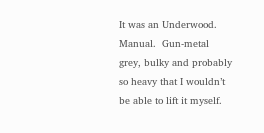It was an Underwood.  Manual.  Gun-metal grey, bulky and probably so heavy that I wouldn’t be able to lift it myself.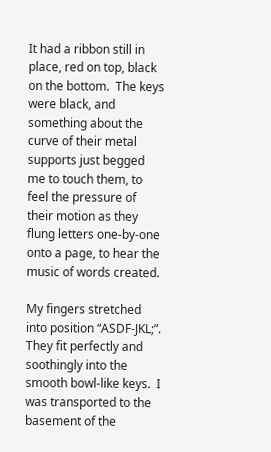It had a ribbon still in place, red on top, black on the bottom.  The keys were black, and something about the curve of their metal supports just begged me to touch them, to feel the pressure of their motion as they flung letters one-by-one onto a page, to hear the music of words created.

My fingers stretched into position “ASDF-JKL;”.  They fit perfectly and soothingly into the smooth bowl-like keys.  I was transported to the basement of the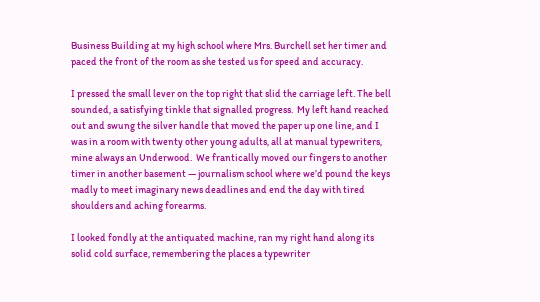Business Building at my high school where Mrs. Burchell set her timer and paced the front of the room as she tested us for speed and accuracy.

I pressed the small lever on the top right that slid the carriage left. The bell sounded, a satisfying tinkle that signalled progress.  My left hand reached out and swung the silver handle that moved the paper up one line, and I was in a room with twenty other young adults, all at manual typewriters, mine always an Underwood.  We frantically moved our fingers to another timer in another basement — journalism school where we’d pound the keys madly to meet imaginary news deadlines and end the day with tired shoulders and aching forearms.

I looked fondly at the antiquated machine, ran my right hand along its solid cold surface, remembering the places a typewriter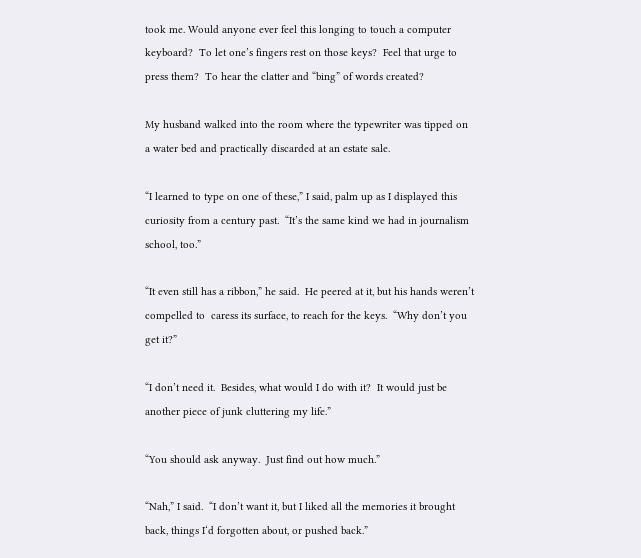took me. Would anyone ever feel this longing to touch a computer keyboard?  To let one’s fingers rest on those keys?  Feel that urge to press them?  To hear the clatter and “bing” of words created?

My husband walked into the room where the typewriter was tipped on a water bed and practically discarded at an estate sale.

“I learned to type on one of these,” I said, palm up as I displayed this curiosity from a century past.  “It’s the same kind we had in journalism school, too.”

“It even still has a ribbon,” he said.  He peered at it, but his hands weren’t compelled to  caress its surface, to reach for the keys.  “Why don’t you get it?”

“I don’t need it.  Besides, what would I do with it?  It would just be another piece of junk cluttering my life.”

“You should ask anyway.  Just find out how much.”

“Nah,” I said.  “I don’t want it, but I liked all the memories it brought back, things I‘d forgotten about, or pushed back.”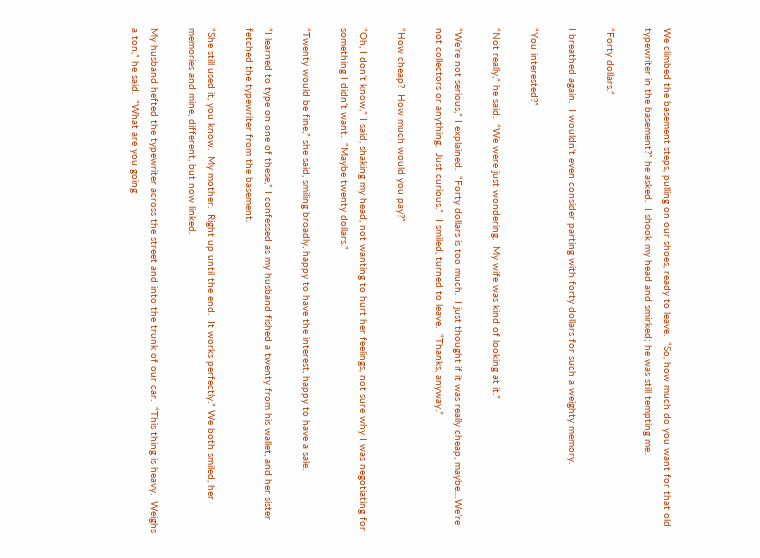We climbed the basement steps, pulling on our shoes, ready to leave.  “So, how much do you want for that old typewriter in the basement?” he asked.  I shook my head and smirked; he was still tempting me.

“Forty dollars.”

I breathed again.  I wouldn’t even consider parting with forty dollars for such a weighty memory.

“You interested?”

“Not really,” he said.  “We were just wondering.  My wife was kind of looking at it.”

“We’re not serious,” I explained.  “Forty dollars is too much.  I just thought if it was really cheap, maybe…We’re not collectors or anything.  Just curious.”  I smiled, turned to leave.  “Thanks, anyway.”

“How cheap?  How much would you pay?”

“Oh, I don’t know,” I said, shaking my head, not wanting to hurt her feelings, not sure why I was negotiating for something I didn’t want.  “Maybe twenty dollars.”

“Twenty would be fine,” she said, smiling broadly, happy to have the interest, happy to have a sale.

“I learned to type on one of these,” I confessed as my husband fished a twenty from his wallet, and her sister fetched the typewriter from the basement.

“She still used it, you know.  My mother.  Right up until the end.  It works perfectly.” We both smiled, her memories and mine, different, but now linked.

My husband hefted the typewriter across the street and into the trunk of our car.  “This thing is heavy.  Weighs a ton,” he said.  “What are you going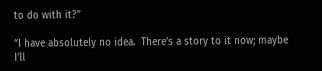to do with it?”

“I have absolutely no idea.  There’s a story to it now; maybe I’ll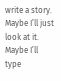write a story.  Maybe I’ll just look at it.  Maybe I’ll type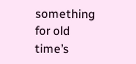something for old time’s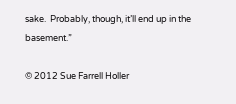sake.  Probably, though, it’ll end up in the basement.”

© 2012 Sue Farrell Holler